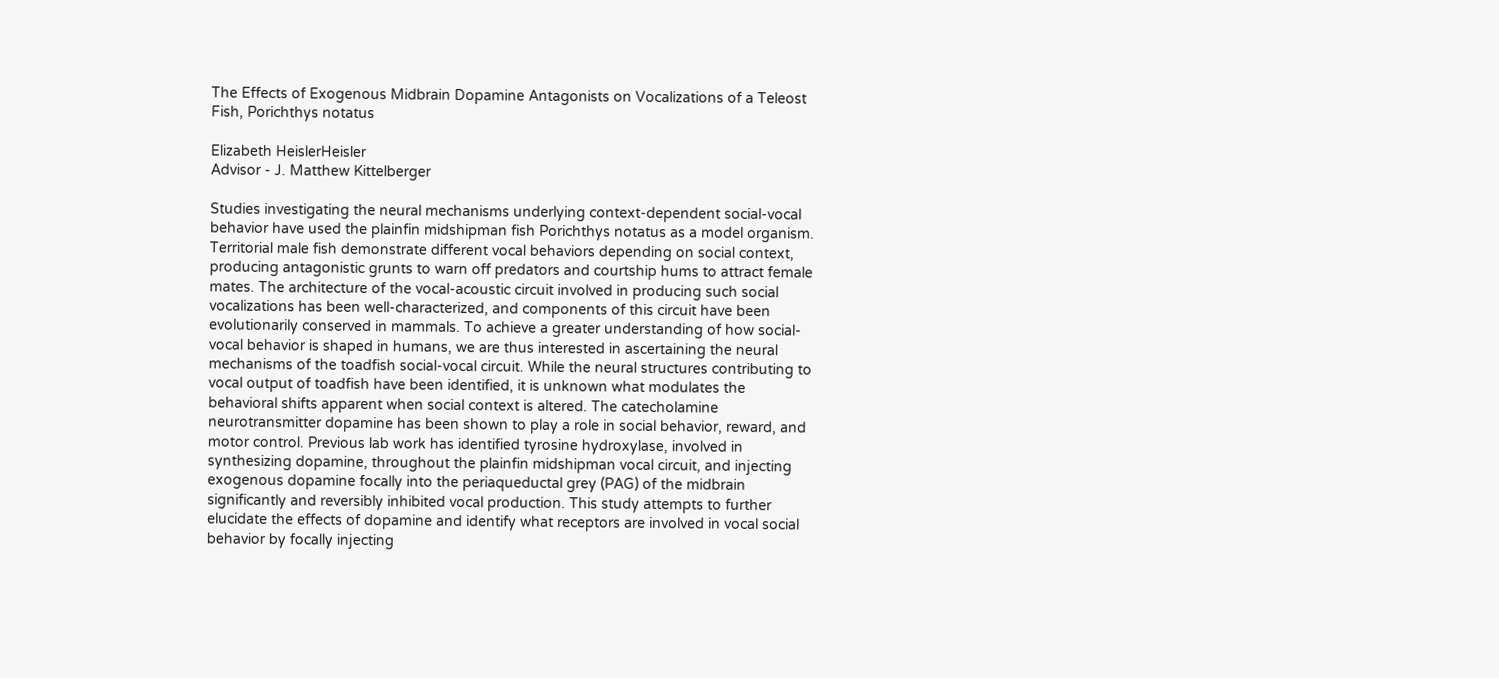The Effects of Exogenous Midbrain Dopamine Antagonists on Vocalizations of a Teleost Fish, Porichthys notatus

Elizabeth HeislerHeisler
Advisor - J. Matthew Kittelberger

Studies investigating the neural mechanisms underlying context-dependent social-vocal behavior have used the plainfin midshipman fish Porichthys notatus as a model organism. Territorial male fish demonstrate different vocal behaviors depending on social context, producing antagonistic grunts to warn off predators and courtship hums to attract female mates. The architecture of the vocal-acoustic circuit involved in producing such social vocalizations has been well-characterized, and components of this circuit have been evolutionarily conserved in mammals. To achieve a greater understanding of how social-vocal behavior is shaped in humans, we are thus interested in ascertaining the neural mechanisms of the toadfish social-vocal circuit. While the neural structures contributing to vocal output of toadfish have been identified, it is unknown what modulates the behavioral shifts apparent when social context is altered. The catecholamine neurotransmitter dopamine has been shown to play a role in social behavior, reward, and motor control. Previous lab work has identified tyrosine hydroxylase, involved in synthesizing dopamine, throughout the plainfin midshipman vocal circuit, and injecting exogenous dopamine focally into the periaqueductal grey (PAG) of the midbrain significantly and reversibly inhibited vocal production. This study attempts to further elucidate the effects of dopamine and identify what receptors are involved in vocal social behavior by focally injecting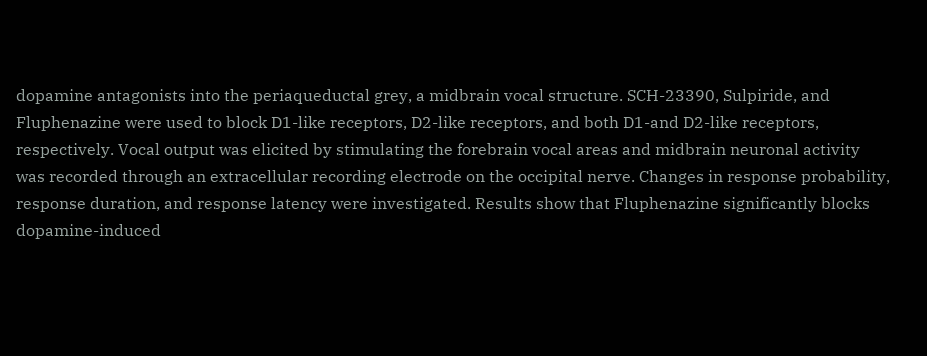dopamine antagonists into the periaqueductal grey, a midbrain vocal structure. SCH-23390, Sulpiride, and Fluphenazine were used to block D1-like receptors, D2-like receptors, and both D1-and D2-like receptors, respectively. Vocal output was elicited by stimulating the forebrain vocal areas and midbrain neuronal activity was recorded through an extracellular recording electrode on the occipital nerve. Changes in response probability, response duration, and response latency were investigated. Results show that Fluphenazine significantly blocks dopamine-induced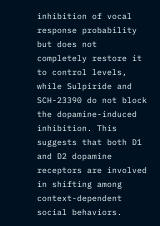inhibition of vocal response probability but does not completely restore it to control levels, while Sulpiride and SCH-23390 do not block the dopamine-induced inhibition. This suggests that both D1 and D2 dopamine receptors are involved in shifting among context-dependent social behaviors.